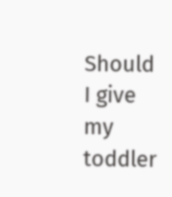Should I give my toddler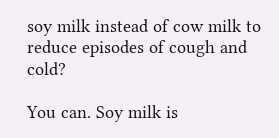soy milk instead of cow milk to reduce episodes of cough and cold?

You can. Soy milk is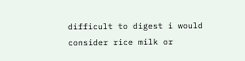difficult to digest i would consider rice milk or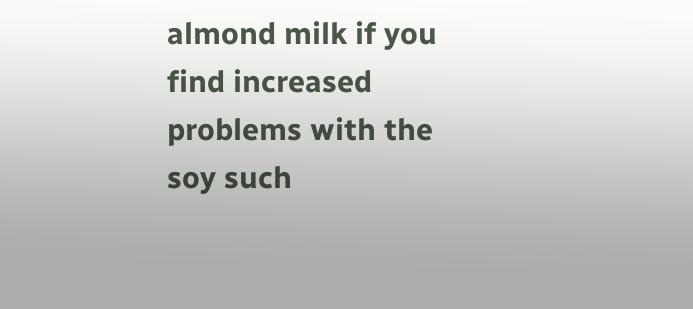almond milk if you find increased problems with the soy such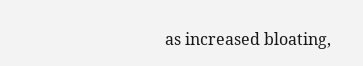as increased bloating,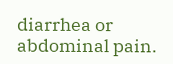diarrhea or abdominal pain.